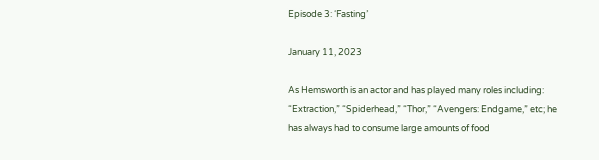Episode 3: ‘Fasting’

January 11, 2023

As Hemsworth is an actor and has played many roles including: “Extraction,” “Spiderhead,” “Thor,” “Avengers: Endgame,” etc; he has always had to consume large amounts of food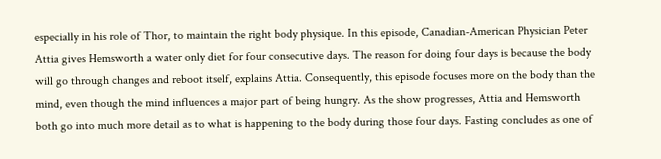especially in his role of Thor, to maintain the right body physique. In this episode, Canadian-American Physician Peter Attia gives Hemsworth a water only diet for four consecutive days. The reason for doing four days is because the body will go through changes and reboot itself, explains Attia. Consequently, this episode focuses more on the body than the mind, even though the mind influences a major part of being hungry. As the show progresses, Attia and Hemsworth both go into much more detail as to what is happening to the body during those four days. Fasting concludes as one of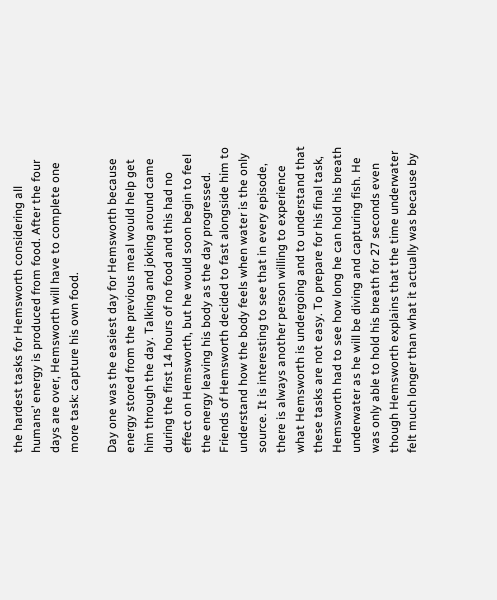the hardest tasks for Hemsworth considering all humans’ energy is produced from food. After the four days are over, Hemsworth will have to complete one more task: capture his own food.

Day one was the easiest day for Hemsworth because energy stored from the previous meal would help get him through the day. Talking and joking around came during the first 14 hours of no food and this had no effect on Hemsworth, but he would soon begin to feel the energy leaving his body as the day progressed. Friends of Hemsworth decided to fast alongside him to understand how the body feels when water is the only source. It is interesting to see that in every episode, there is always another person willing to experience what Hemsworth is undergoing and to understand that these tasks are not easy. To prepare for his final task, Hemsworth had to see how long he can hold his breath underwater as he will be diving and capturing fish. He was only able to hold his breath for 27 seconds even though Hemsworth explains that the time underwater felt much longer than what it actually was because by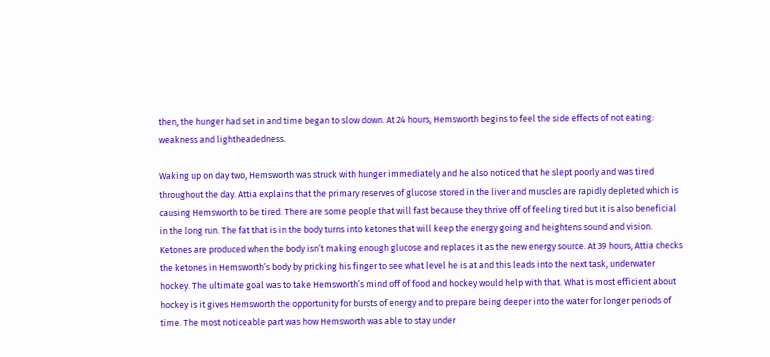then, the hunger had set in and time began to slow down. At 24 hours, Hemsworth begins to feel the side effects of not eating: weakness and lightheadedness.

Waking up on day two, Hemsworth was struck with hunger immediately and he also noticed that he slept poorly and was tired throughout the day. Attia explains that the primary reserves of glucose stored in the liver and muscles are rapidly depleted which is causing Hemsworth to be tired. There are some people that will fast because they thrive off of feeling tired but it is also beneficial in the long run. The fat that is in the body turns into ketones that will keep the energy going and heightens sound and vision. Ketones are produced when the body isn’t making enough glucose and replaces it as the new energy source. At 39 hours, Attia checks the ketones in Hemsworth’s body by pricking his finger to see what level he is at and this leads into the next task, underwater hockey. The ultimate goal was to take Hemsworth’s mind off of food and hockey would help with that. What is most efficient about hockey is it gives Hemsworth the opportunity for bursts of energy and to prepare being deeper into the water for longer periods of time. The most noticeable part was how Hemsworth was able to stay under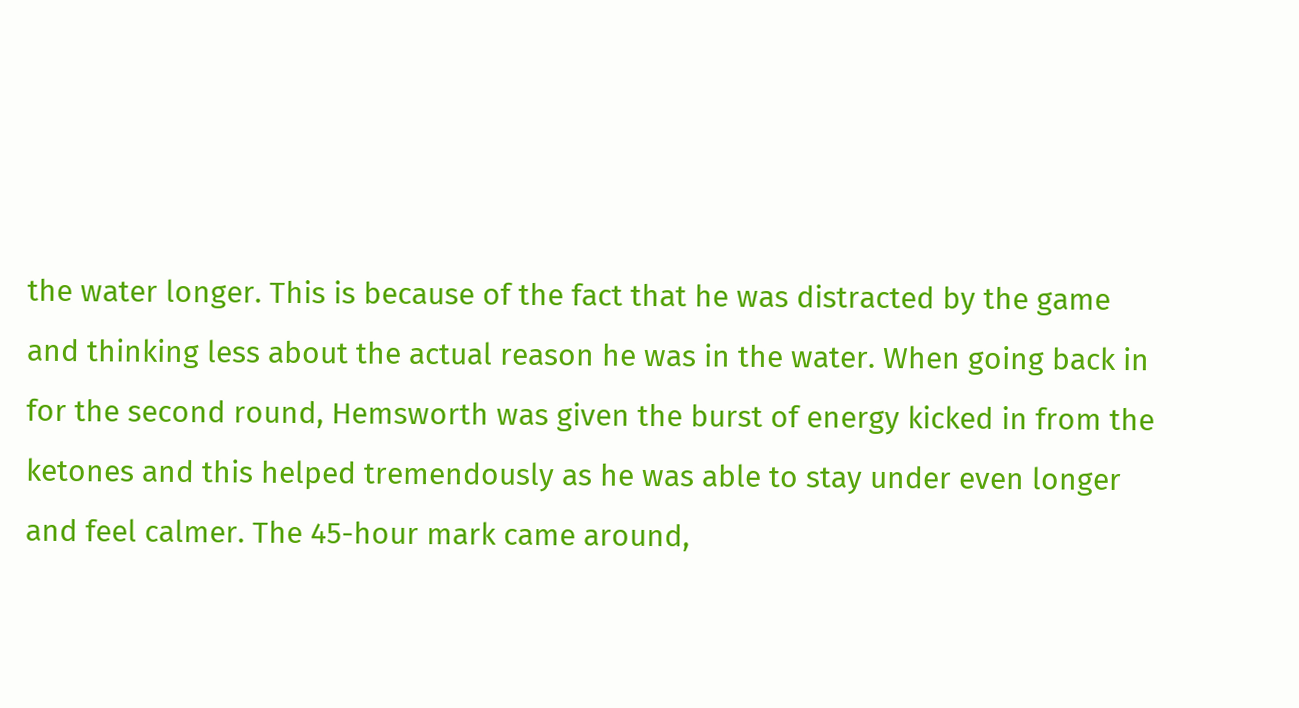the water longer. This is because of the fact that he was distracted by the game and thinking less about the actual reason he was in the water. When going back in for the second round, Hemsworth was given the burst of energy kicked in from the ketones and this helped tremendously as he was able to stay under even longer and feel calmer. The 45-hour mark came around,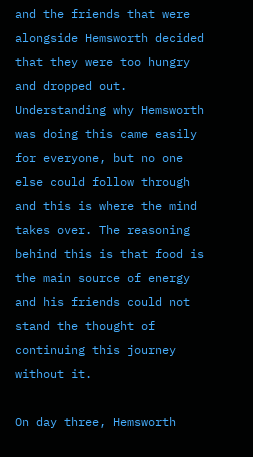and the friends that were alongside Hemsworth decided that they were too hungry and dropped out. Understanding why Hemsworth was doing this came easily for everyone, but no one else could follow through and this is where the mind takes over. The reasoning behind this is that food is the main source of energy and his friends could not stand the thought of continuing this journey without it.

On day three, Hemsworth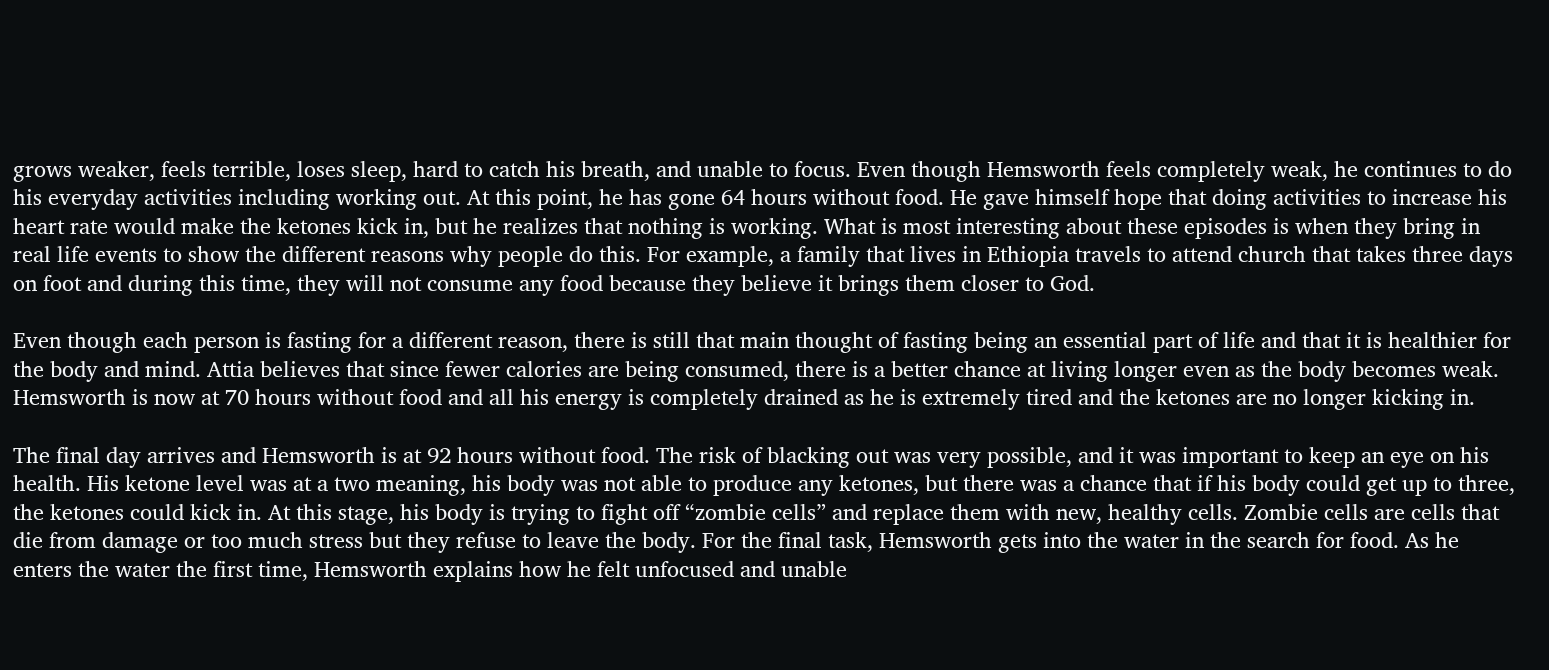grows weaker, feels terrible, loses sleep, hard to catch his breath, and unable to focus. Even though Hemsworth feels completely weak, he continues to do his everyday activities including working out. At this point, he has gone 64 hours without food. He gave himself hope that doing activities to increase his heart rate would make the ketones kick in, but he realizes that nothing is working. What is most interesting about these episodes is when they bring in real life events to show the different reasons why people do this. For example, a family that lives in Ethiopia travels to attend church that takes three days on foot and during this time, they will not consume any food because they believe it brings them closer to God.

Even though each person is fasting for a different reason, there is still that main thought of fasting being an essential part of life and that it is healthier for the body and mind. Attia believes that since fewer calories are being consumed, there is a better chance at living longer even as the body becomes weak. Hemsworth is now at 70 hours without food and all his energy is completely drained as he is extremely tired and the ketones are no longer kicking in.

The final day arrives and Hemsworth is at 92 hours without food. The risk of blacking out was very possible, and it was important to keep an eye on his health. His ketone level was at a two meaning, his body was not able to produce any ketones, but there was a chance that if his body could get up to three, the ketones could kick in. At this stage, his body is trying to fight off “zombie cells” and replace them with new, healthy cells. Zombie cells are cells that die from damage or too much stress but they refuse to leave the body. For the final task, Hemsworth gets into the water in the search for food. As he enters the water the first time, Hemsworth explains how he felt unfocused and unable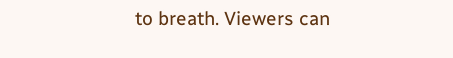to breath. Viewers can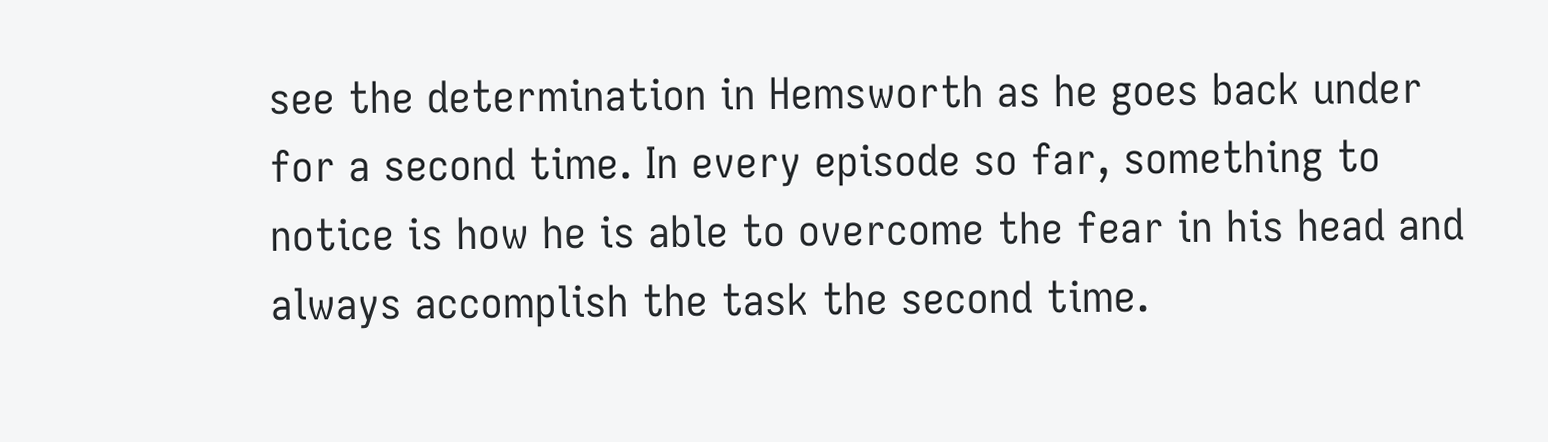see the determination in Hemsworth as he goes back under for a second time. In every episode so far, something to notice is how he is able to overcome the fear in his head and always accomplish the task the second time.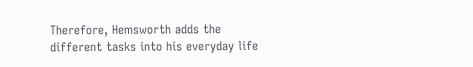Therefore, Hemsworth adds the different tasks into his everyday life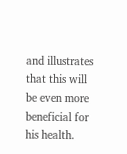and illustrates that this will be even more beneficial for his health.